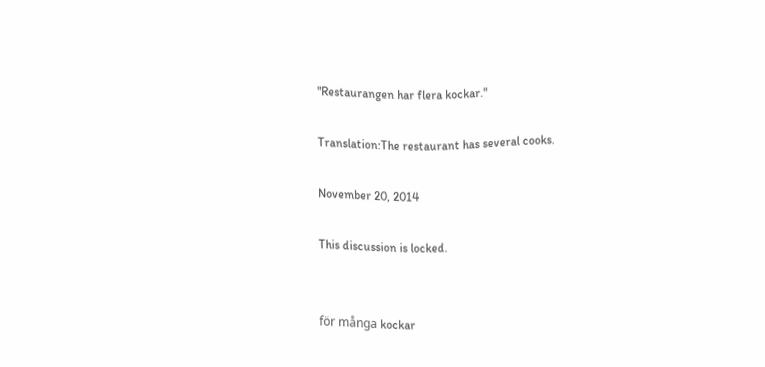"Restaurangen har flera kockar."

Translation:The restaurant has several cooks.

November 20, 2014

This discussion is locked.


för många kockar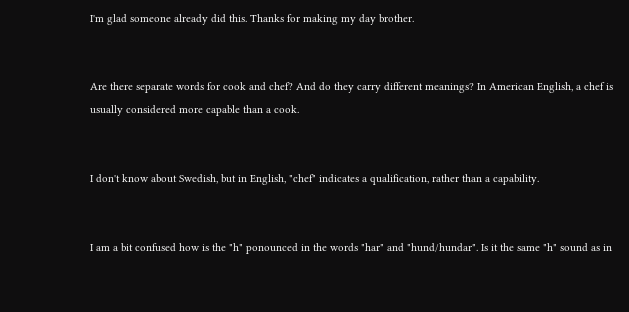I'm glad someone already did this. Thanks for making my day brother.


Are there separate words for cook and chef? And do they carry different meanings? In American English, a chef is usually considered more capable than a cook.


I don't know about Swedish, but in English, "chef" indicates a qualification, rather than a capability.


I am a bit confused how is the "h" ponounced in the words "har" and "hund/hundar". Is it the same "h" sound as in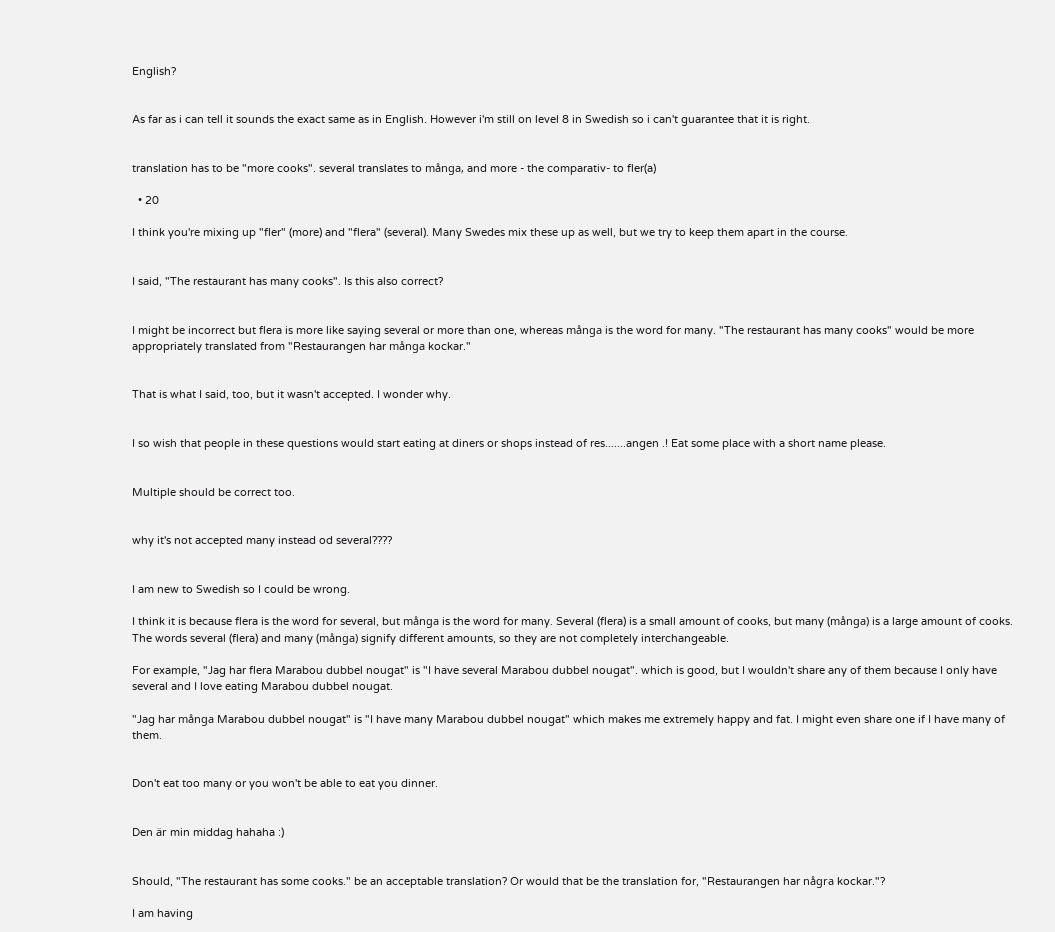English?


As far as i can tell it sounds the exact same as in English. However i'm still on level 8 in Swedish so i can't guarantee that it is right.


translation has to be "more cooks". several translates to många, and more - the comparativ- to fler(a)

  • 20

I think you're mixing up "fler" (more) and "flera" (several). Many Swedes mix these up as well, but we try to keep them apart in the course.


I said, "The restaurant has many cooks". Is this also correct?


I might be incorrect but flera is more like saying several or more than one, whereas många is the word for many. "The restaurant has many cooks" would be more appropriately translated from "Restaurangen har många kockar."


That is what I said, too, but it wasn't accepted. I wonder why.


I so wish that people in these questions would start eating at diners or shops instead of res.......angen .! Eat some place with a short name please.


Multiple should be correct too.


why it's not accepted many instead od several????


I am new to Swedish so I could be wrong.

I think it is because flera is the word for several, but många is the word for many. Several (flera) is a small amount of cooks, but many (många) is a large amount of cooks. The words several (flera) and many (många) signify different amounts, so they are not completely interchangeable.

For example, "Jag har flera Marabou dubbel nougat" is "I have several Marabou dubbel nougat". which is good, but I wouldn't share any of them because I only have several and I love eating Marabou dubbel nougat.

"Jag har många Marabou dubbel nougat" is "I have many Marabou dubbel nougat" which makes me extremely happy and fat. I might even share one if I have many of them.


Don't eat too many or you won't be able to eat you dinner.


Den är min middag hahaha :)


Should, "The restaurant has some cooks." be an acceptable translation? Or would that be the translation for, "Restaurangen har några kockar."?

I am having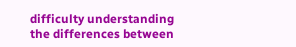difficulty understanding the differences between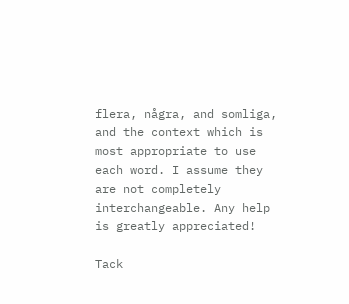flera, några, and somliga, and the context which is most appropriate to use each word. I assume they are not completely interchangeable. Any help is greatly appreciated!

Tack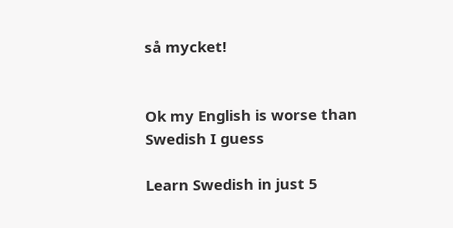så mycket!


Ok my English is worse than Swedish I guess

Learn Swedish in just 5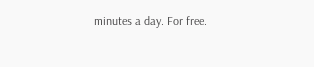minutes a day. For free.